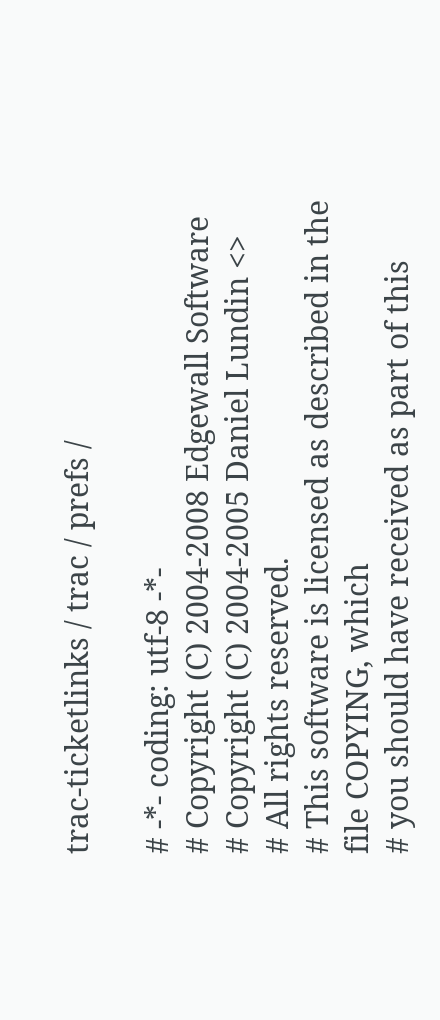trac-ticketlinks / trac / prefs /

# -*- coding: utf-8 -*-
# Copyright (C) 2004-2008 Edgewall Software
# Copyright (C) 2004-2005 Daniel Lundin <>
# All rights reserved.
# This software is licensed as described in the file COPYING, which
# you should have received as part of this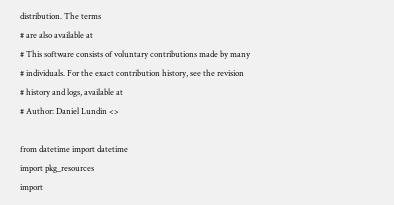distribution. The terms
# are also available at
# This software consists of voluntary contributions made by many
# individuals. For the exact contribution history, see the revision
# history and logs, available at
# Author: Daniel Lundin <>

from datetime import datetime
import pkg_resources
import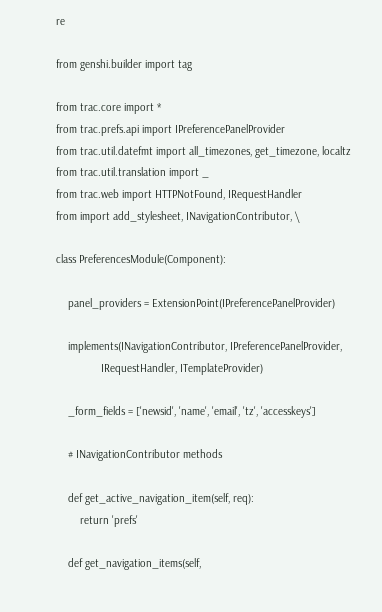re

from genshi.builder import tag

from trac.core import *
from trac.prefs.api import IPreferencePanelProvider
from trac.util.datefmt import all_timezones, get_timezone, localtz
from trac.util.translation import _
from trac.web import HTTPNotFound, IRequestHandler
from import add_stylesheet, INavigationContributor, \

class PreferencesModule(Component):

    panel_providers = ExtensionPoint(IPreferencePanelProvider)

    implements(INavigationContributor, IPreferencePanelProvider,
               IRequestHandler, ITemplateProvider)

    _form_fields = ['newsid', 'name', 'email', 'tz', 'accesskeys']

    # INavigationContributor methods

    def get_active_navigation_item(self, req):
        return 'prefs'

    def get_navigation_items(self,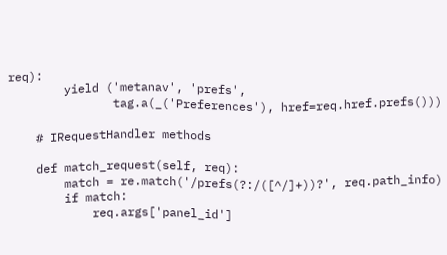req):
        yield ('metanav', 'prefs',
               tag.a(_('Preferences'), href=req.href.prefs()))

    # IRequestHandler methods

    def match_request(self, req):
        match = re.match('/prefs(?:/([^/]+))?', req.path_info)
        if match:
            req.args['panel_id']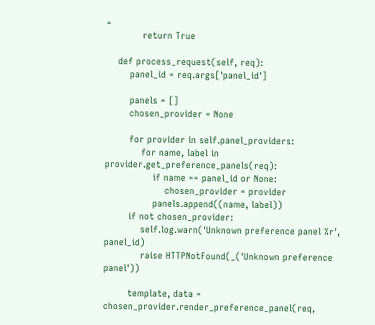=
            return True

    def process_request(self, req):
        panel_id = req.args['panel_id']

        panels = []
        chosen_provider = None

        for provider in self.panel_providers:
            for name, label in provider.get_preference_panels(req):
                if name == panel_id or None:
                    chosen_provider = provider
                panels.append((name, label))
        if not chosen_provider:
            self.log.warn('Unknown preference panel %r', panel_id)
            raise HTTPNotFound(_('Unknown preference panel'))

        template, data = chosen_provider.render_preference_panel(req,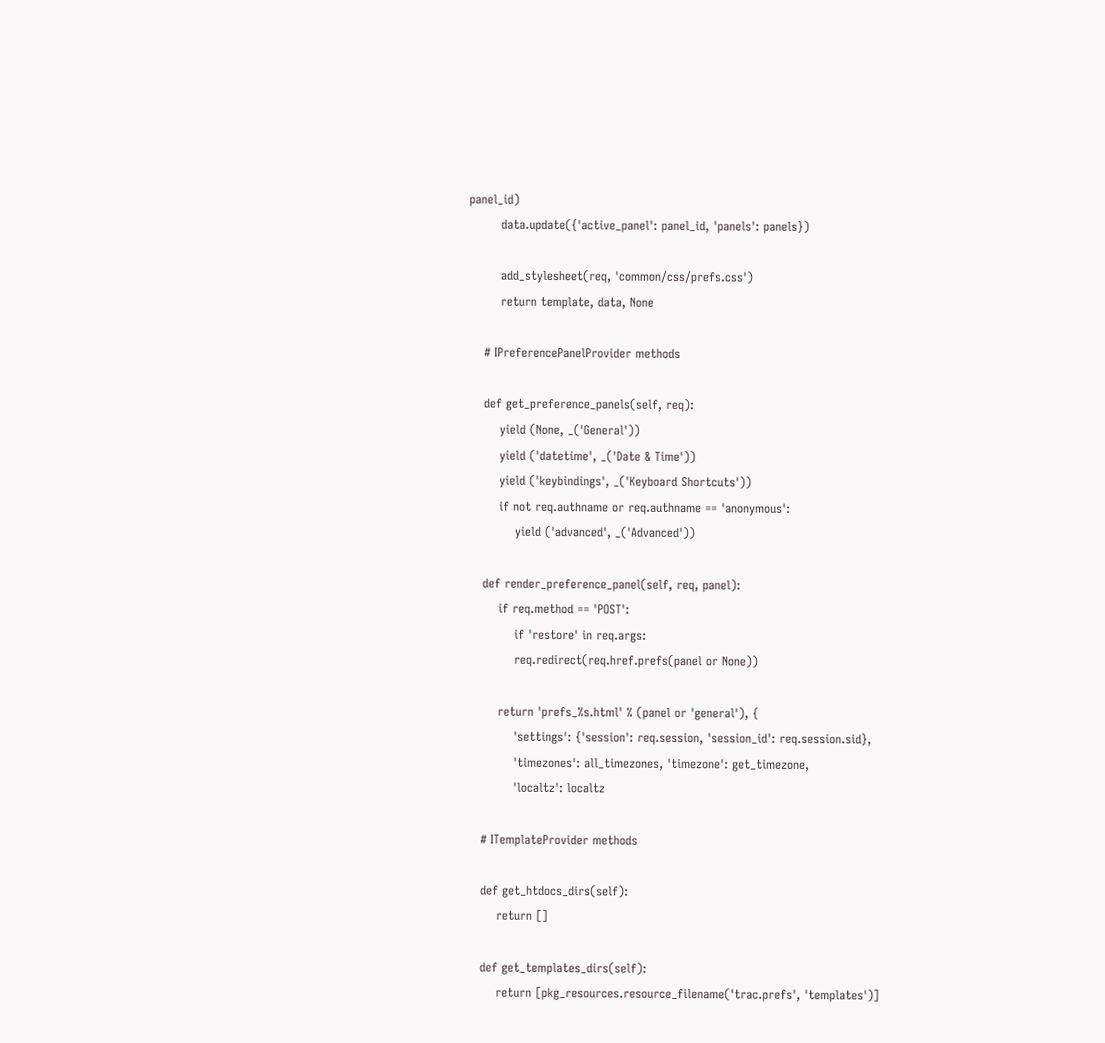panel_id)
        data.update({'active_panel': panel_id, 'panels': panels})

        add_stylesheet(req, 'common/css/prefs.css')
        return template, data, None

    # IPreferencePanelProvider methods

    def get_preference_panels(self, req):
        yield (None, _('General'))
        yield ('datetime', _('Date & Time'))
        yield ('keybindings', _('Keyboard Shortcuts'))
        if not req.authname or req.authname == 'anonymous':
            yield ('advanced', _('Advanced'))

    def render_preference_panel(self, req, panel):
        if req.method == 'POST':
            if 'restore' in req.args:
            req.redirect(req.href.prefs(panel or None))

        return 'prefs_%s.html' % (panel or 'general'), {
            'settings': {'session': req.session, 'session_id': req.session.sid},
            'timezones': all_timezones, 'timezone': get_timezone,
            'localtz': localtz

    # ITemplateProvider methods

    def get_htdocs_dirs(self):
        return []

    def get_templates_dirs(self):
        return [pkg_resources.resource_filename('trac.prefs', 'templates')]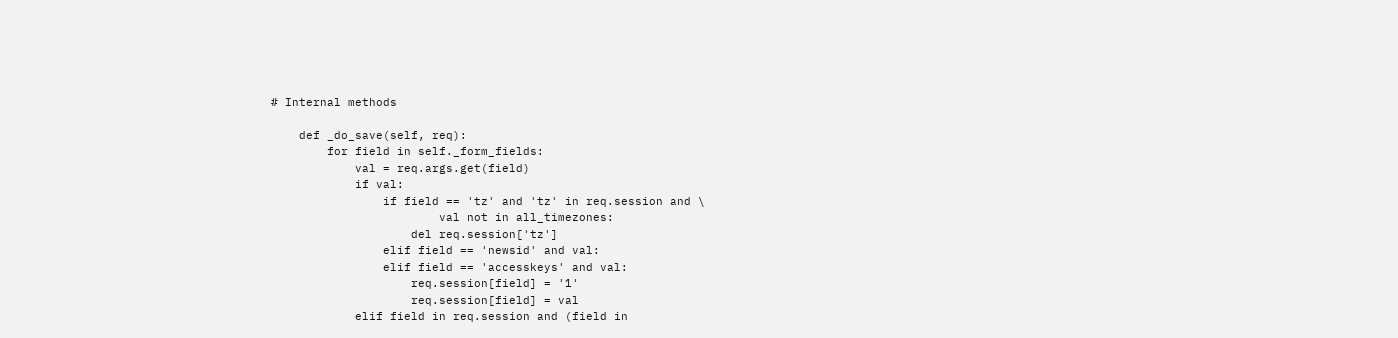# Internal methods

    def _do_save(self, req):
        for field in self._form_fields:
            val = req.args.get(field)
            if val:
                if field == 'tz' and 'tz' in req.session and \
                        val not in all_timezones:
                    del req.session['tz']
                elif field == 'newsid' and val:
                elif field == 'accesskeys' and val:
                    req.session[field] = '1'
                    req.session[field] = val
            elif field in req.session and (field in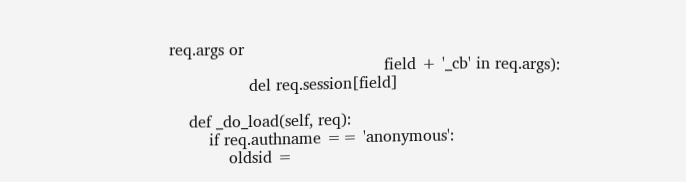req.args or
                                           field + '_cb' in req.args):
                del req.session[field]

    def _do_load(self, req):
        if req.authname == 'anonymous':
            oldsid =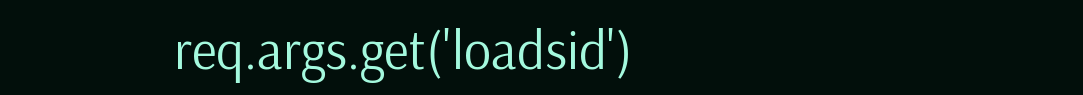req.args.get('loadsid')